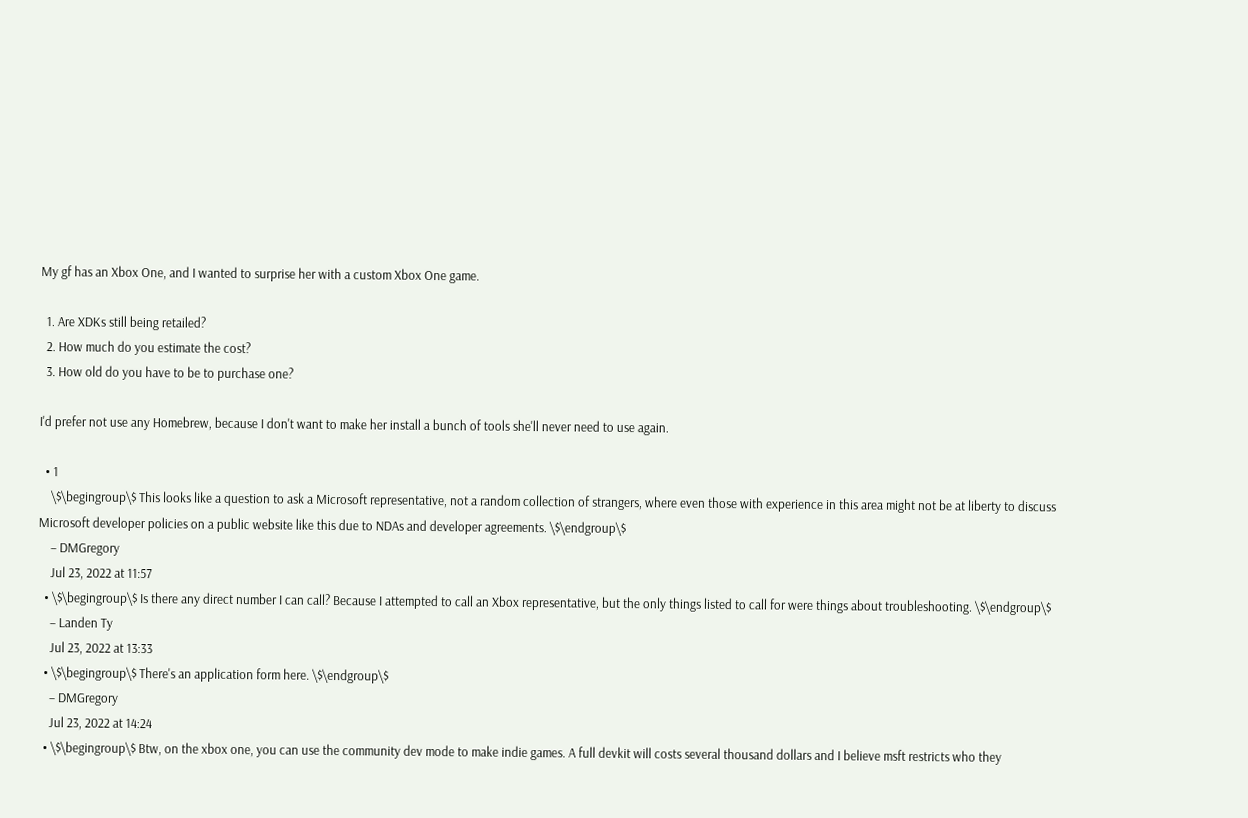My gf has an Xbox One, and I wanted to surprise her with a custom Xbox One game.

  1. Are XDKs still being retailed?
  2. How much do you estimate the cost?
  3. How old do you have to be to purchase one?

I'd prefer not use any Homebrew, because I don't want to make her install a bunch of tools she'll never need to use again.

  • 1
    \$\begingroup\$ This looks like a question to ask a Microsoft representative, not a random collection of strangers, where even those with experience in this area might not be at liberty to discuss Microsoft developer policies on a public website like this due to NDAs and developer agreements. \$\endgroup\$
    – DMGregory
    Jul 23, 2022 at 11:57
  • \$\begingroup\$ Is there any direct number I can call? Because I attempted to call an Xbox representative, but the only things listed to call for were things about troubleshooting. \$\endgroup\$
    – Landen Ty
    Jul 23, 2022 at 13:33
  • \$\begingroup\$ There's an application form here. \$\endgroup\$
    – DMGregory
    Jul 23, 2022 at 14:24
  • \$\begingroup\$ Btw, on the xbox one, you can use the community dev mode to make indie games. A full devkit will costs several thousand dollars and I believe msft restricts who they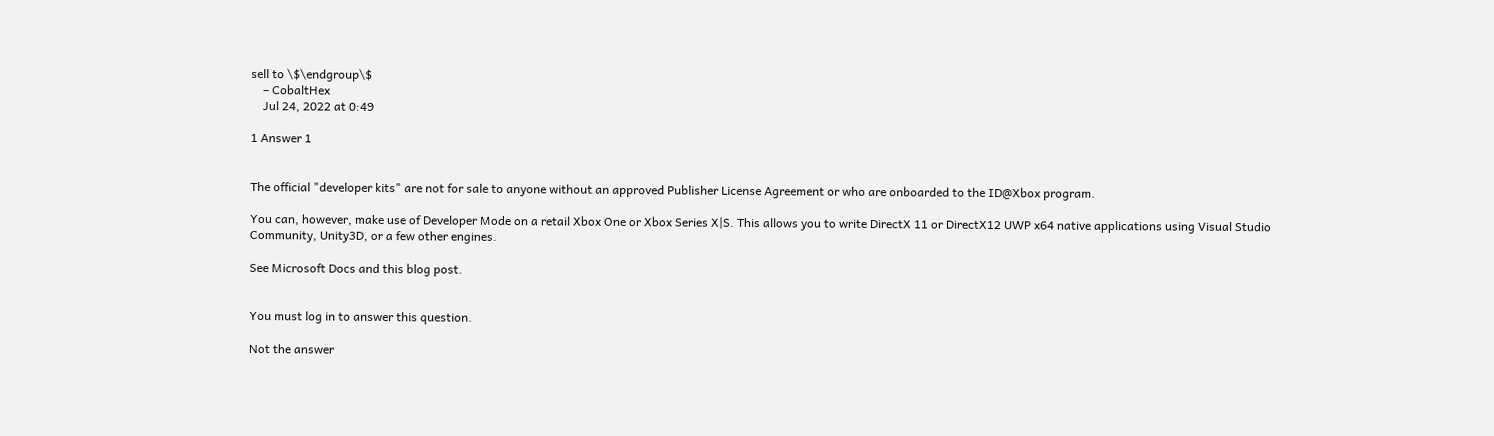sell to \$\endgroup\$
    – CobaltHex
    Jul 24, 2022 at 0:49

1 Answer 1


The official "developer kits" are not for sale to anyone without an approved Publisher License Agreement or who are onboarded to the ID@Xbox program.

You can, however, make use of Developer Mode on a retail Xbox One or Xbox Series X|S. This allows you to write DirectX 11 or DirectX12 UWP x64 native applications using Visual Studio Community, Unity3D, or a few other engines.

See Microsoft Docs and this blog post.


You must log in to answer this question.

Not the answer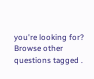you're looking for? Browse other questions tagged .